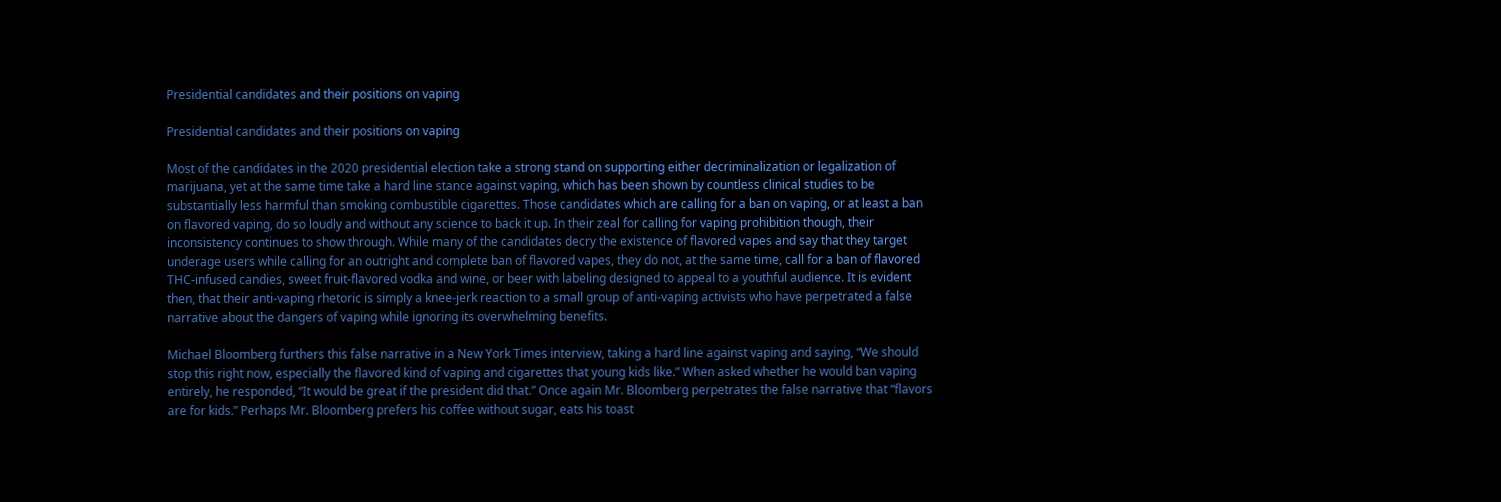Presidential candidates and their positions on vaping

Presidential candidates and their positions on vaping

Most of the candidates in the 2020 presidential election take a strong stand on supporting either decriminalization or legalization of marijuana, yet at the same time take a hard line stance against vaping, which has been shown by countless clinical studies to be substantially less harmful than smoking combustible cigarettes. Those candidates which are calling for a ban on vaping, or at least a ban on flavored vaping, do so loudly and without any science to back it up. In their zeal for calling for vaping prohibition though, their inconsistency continues to show through. While many of the candidates decry the existence of flavored vapes and say that they target underage users while calling for an outright and complete ban of flavored vapes, they do not, at the same time, call for a ban of flavored THC-infused candies, sweet fruit-flavored vodka and wine, or beer with labeling designed to appeal to a youthful audience. It is evident then, that their anti-vaping rhetoric is simply a knee-jerk reaction to a small group of anti-vaping activists who have perpetrated a false narrative about the dangers of vaping while ignoring its overwhelming benefits.

Michael Bloomberg furthers this false narrative in a New York Times interview, taking a hard line against vaping and saying, “We should stop this right now, especially the flavored kind of vaping and cigarettes that young kids like.” When asked whether he would ban vaping entirely, he responded, “It would be great if the president did that.” Once again Mr. Bloomberg perpetrates the false narrative that “flavors are for kids.” Perhaps Mr. Bloomberg prefers his coffee without sugar, eats his toast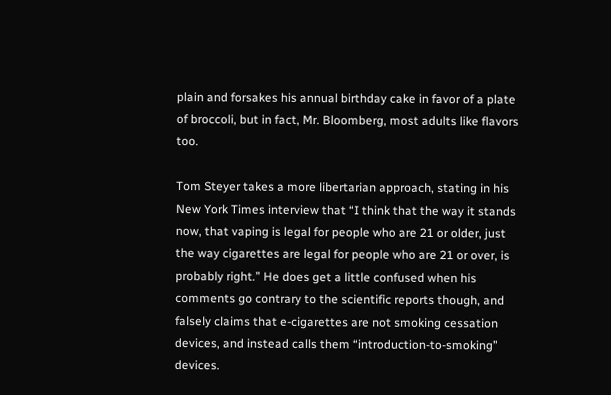plain and forsakes his annual birthday cake in favor of a plate of broccoli, but in fact, Mr. Bloomberg, most adults like flavors too.

Tom Steyer takes a more libertarian approach, stating in his New York Times interview that “I think that the way it stands now, that vaping is legal for people who are 21 or older, just the way cigarettes are legal for people who are 21 or over, is probably right.” He does get a little confused when his comments go contrary to the scientific reports though, and falsely claims that e-cigarettes are not smoking cessation devices, and instead calls them “introduction-to-smoking” devices.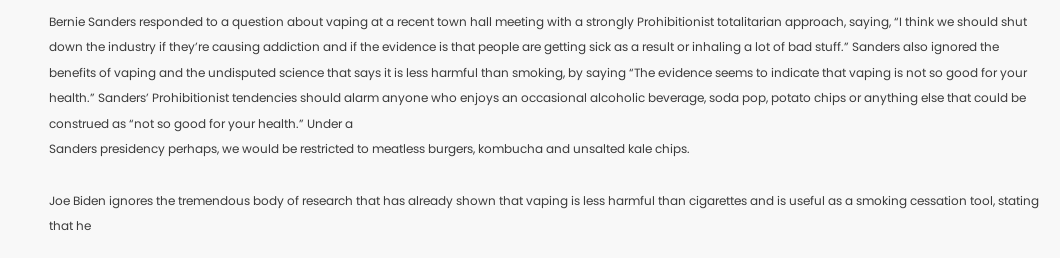Bernie Sanders responded to a question about vaping at a recent town hall meeting with a strongly Prohibitionist totalitarian approach, saying, “I think we should shut down the industry if they’re causing addiction and if the evidence is that people are getting sick as a result or inhaling a lot of bad stuff.” Sanders also ignored the benefits of vaping and the undisputed science that says it is less harmful than smoking, by saying “The evidence seems to indicate that vaping is not so good for your health.” Sanders’ Prohibitionist tendencies should alarm anyone who enjoys an occasional alcoholic beverage, soda pop, potato chips or anything else that could be construed as “not so good for your health.” Under a
Sanders presidency perhaps, we would be restricted to meatless burgers, kombucha and unsalted kale chips.

Joe Biden ignores the tremendous body of research that has already shown that vaping is less harmful than cigarettes and is useful as a smoking cessation tool, stating that he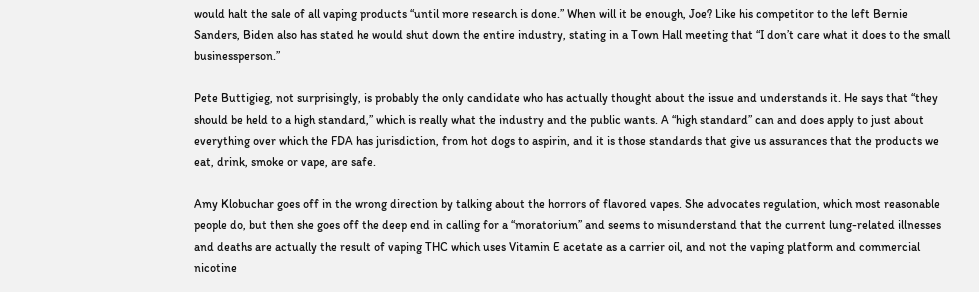would halt the sale of all vaping products “until more research is done.” When will it be enough, Joe? Like his competitor to the left Bernie Sanders, Biden also has stated he would shut down the entire industry, stating in a Town Hall meeting that “I don’t care what it does to the small businessperson.”

Pete Buttigieg, not surprisingly, is probably the only candidate who has actually thought about the issue and understands it. He says that “they should be held to a high standard,” which is really what the industry and the public wants. A “high standard” can and does apply to just about everything over which the FDA has jurisdiction, from hot dogs to aspirin, and it is those standards that give us assurances that the products we eat, drink, smoke or vape, are safe.

Amy Klobuchar goes off in the wrong direction by talking about the horrors of flavored vapes. She advocates regulation, which most reasonable people do, but then she goes off the deep end in calling for a “moratorium” and seems to misunderstand that the current lung-related illnesses and deaths are actually the result of vaping THC which uses Vitamin E acetate as a carrier oil, and not the vaping platform and commercial nicotine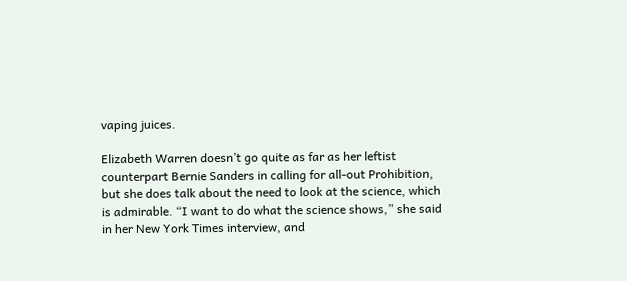vaping juices.

Elizabeth Warren doesn’t go quite as far as her leftist counterpart Bernie Sanders in calling for all-out Prohibition, but she does talk about the need to look at the science, which is admirable. “I want to do what the science shows,” she said in her New York Times interview, and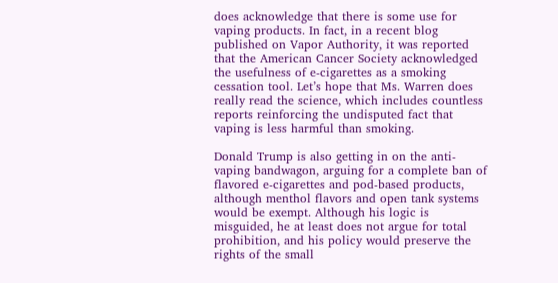does acknowledge that there is some use for vaping products. In fact, in a recent blog published on Vapor Authority, it was reported that the American Cancer Society acknowledged the usefulness of e-cigarettes as a smoking cessation tool. Let’s hope that Ms. Warren does really read the science, which includes countless reports reinforcing the undisputed fact that vaping is less harmful than smoking.

Donald Trump is also getting in on the anti-vaping bandwagon, arguing for a complete ban of flavored e-cigarettes and pod-based products, although menthol flavors and open tank systems would be exempt. Although his logic is misguided, he at least does not argue for total prohibition, and his policy would preserve the rights of the small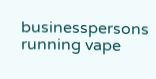businesspersons running vape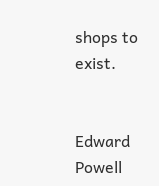shops to exist.


Edward Powell